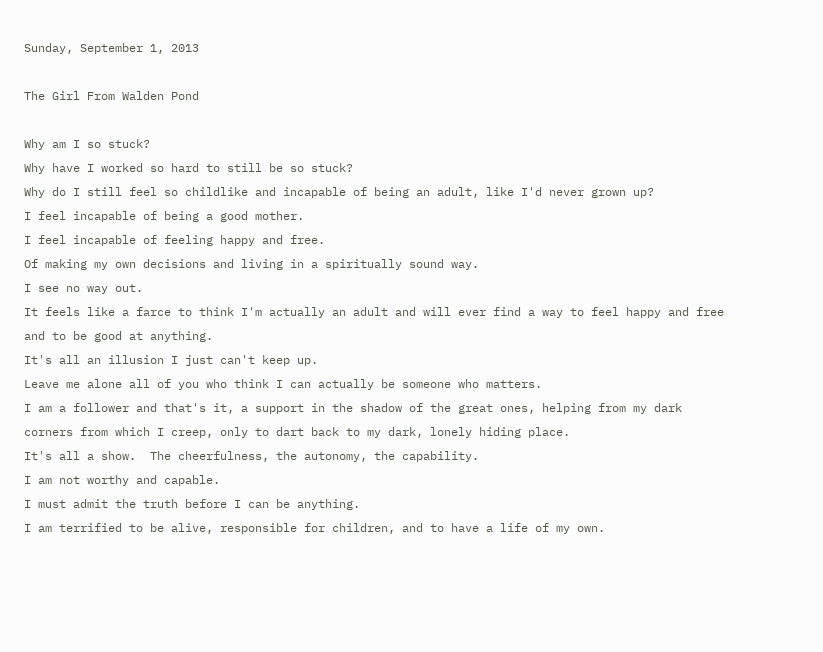Sunday, September 1, 2013

The Girl From Walden Pond

Why am I so stuck?
Why have I worked so hard to still be so stuck?
Why do I still feel so childlike and incapable of being an adult, like I'd never grown up?
I feel incapable of being a good mother.
I feel incapable of feeling happy and free.
Of making my own decisions and living in a spiritually sound way.
I see no way out.
It feels like a farce to think I'm actually an adult and will ever find a way to feel happy and free and to be good at anything.
It's all an illusion I just can't keep up.
Leave me alone all of you who think I can actually be someone who matters.
I am a follower and that's it, a support in the shadow of the great ones, helping from my dark corners from which I creep, only to dart back to my dark, lonely hiding place.
It's all a show.  The cheerfulness, the autonomy, the capability.
I am not worthy and capable.
I must admit the truth before I can be anything.
I am terrified to be alive, responsible for children, and to have a life of my own.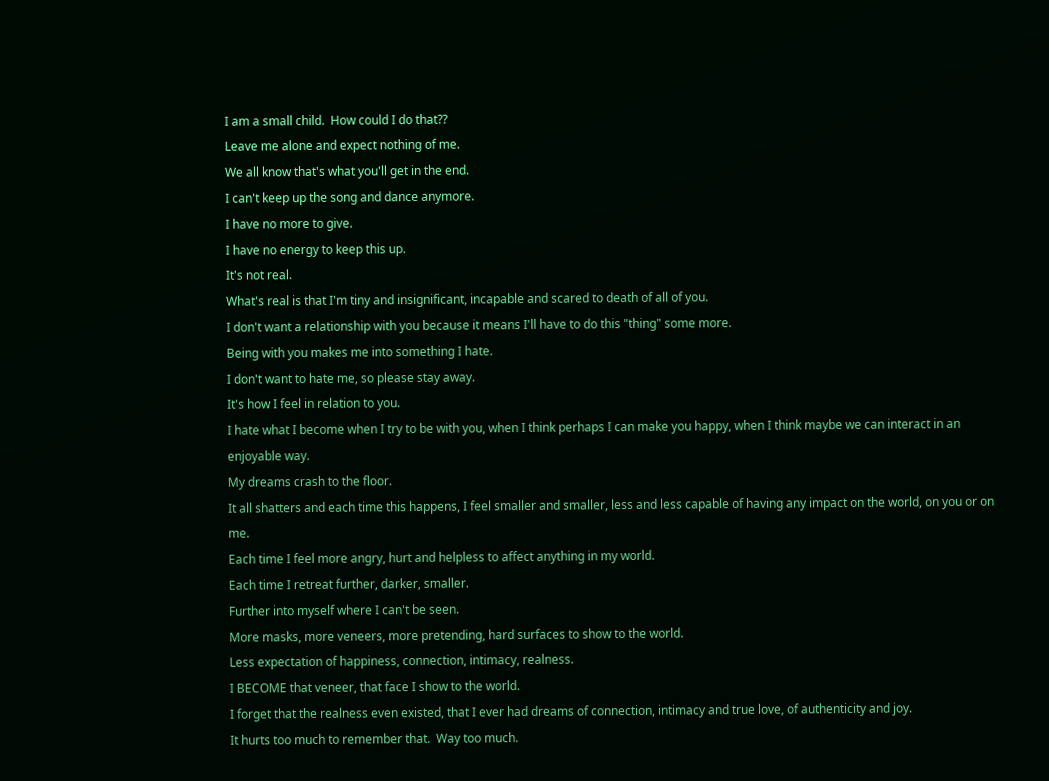I am a small child.  How could I do that??
Leave me alone and expect nothing of me.
We all know that's what you'll get in the end.
I can't keep up the song and dance anymore.
I have no more to give.
I have no energy to keep this up.
It's not real.
What's real is that I'm tiny and insignificant, incapable and scared to death of all of you.
I don't want a relationship with you because it means I'll have to do this "thing" some more.
Being with you makes me into something I hate.
I don't want to hate me, so please stay away.
It's how I feel in relation to you.
I hate what I become when I try to be with you, when I think perhaps I can make you happy, when I think maybe we can interact in an enjoyable way.
My dreams crash to the floor.
It all shatters and each time this happens, I feel smaller and smaller, less and less capable of having any impact on the world, on you or on me.
Each time I feel more angry, hurt and helpless to affect anything in my world.
Each time I retreat further, darker, smaller.
Further into myself where I can't be seen.
More masks, more veneers, more pretending, hard surfaces to show to the world.
Less expectation of happiness, connection, intimacy, realness.
I BECOME that veneer, that face I show to the world.
I forget that the realness even existed, that I ever had dreams of connection, intimacy and true love, of authenticity and joy.
It hurts too much to remember that.  Way too much.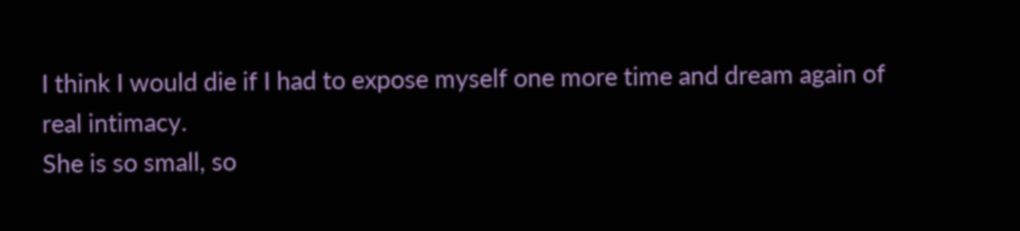I think I would die if I had to expose myself one more time and dream again of real intimacy.
She is so small, so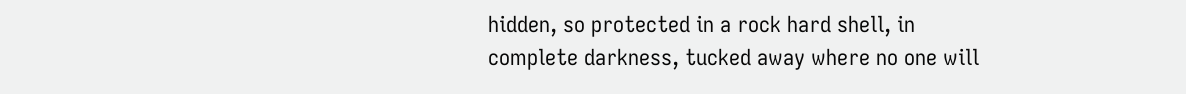hidden, so protected in a rock hard shell, in complete darkness, tucked away where no one will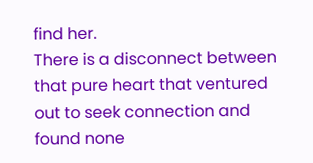find her.
There is a disconnect between that pure heart that ventured out to seek connection and found none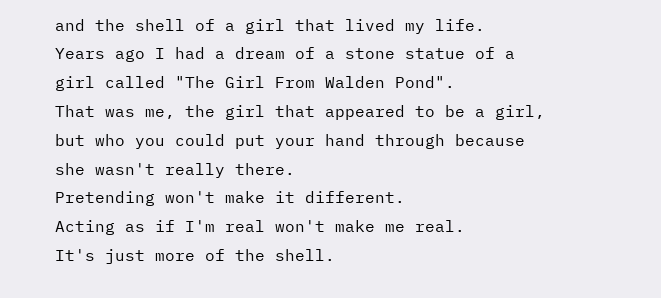and the shell of a girl that lived my life.
Years ago I had a dream of a stone statue of a girl called "The Girl From Walden Pond".
That was me, the girl that appeared to be a girl, but who you could put your hand through because she wasn't really there.
Pretending won't make it different.
Acting as if I'm real won't make me real.
It's just more of the shell.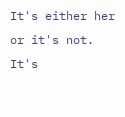It's either her or it's not.
It's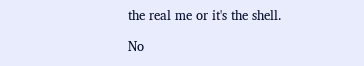the real me or it's the shell.

No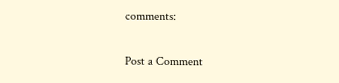comments:

Post a Comment